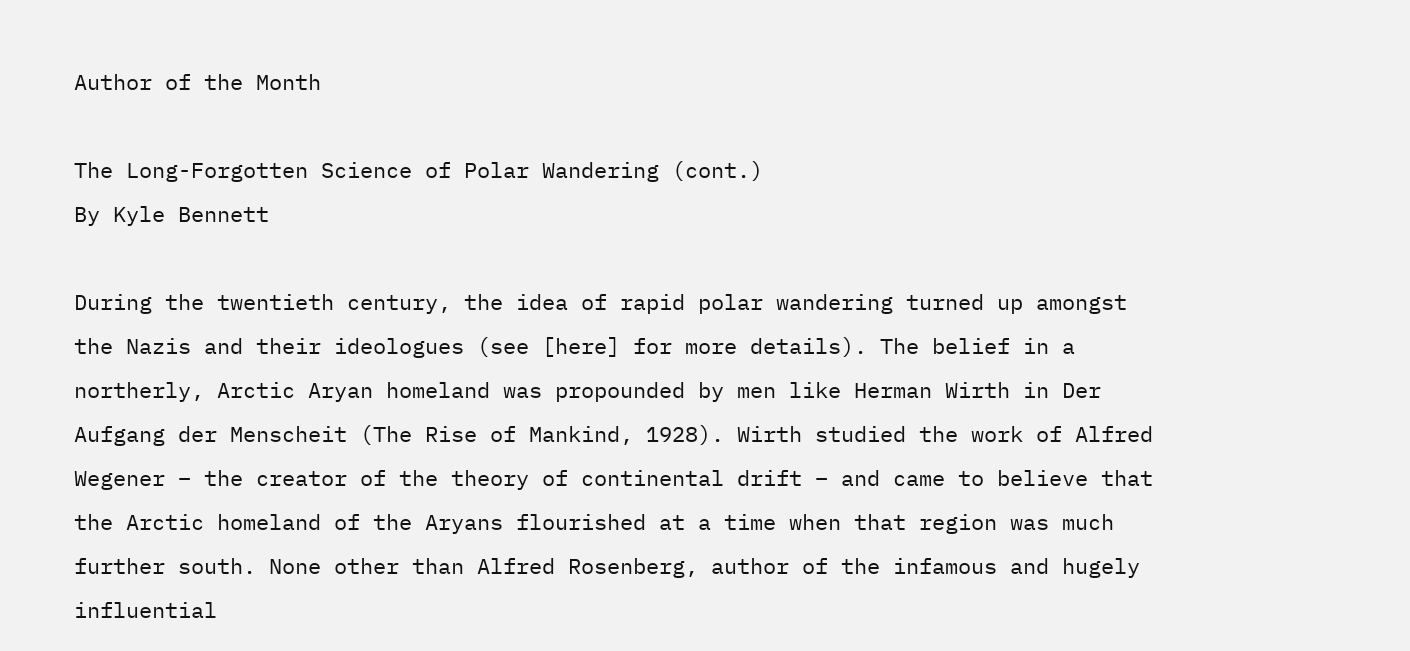Author of the Month

The Long-Forgotten Science of Polar Wandering (cont.)
By Kyle Bennett

During the twentieth century, the idea of rapid polar wandering turned up amongst the Nazis and their ideologues (see [here] for more details). The belief in a northerly, Arctic Aryan homeland was propounded by men like Herman Wirth in Der Aufgang der Menscheit (The Rise of Mankind, 1928). Wirth studied the work of Alfred Wegener – the creator of the theory of continental drift – and came to believe that the Arctic homeland of the Aryans flourished at a time when that region was much further south. None other than Alfred Rosenberg, author of the infamous and hugely influential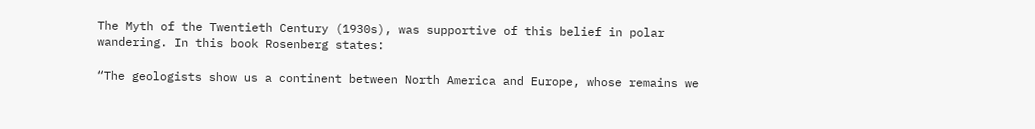The Myth of the Twentieth Century (1930s), was supportive of this belief in polar wandering. In this book Rosenberg states:

“The geologists show us a continent between North America and Europe, whose remains we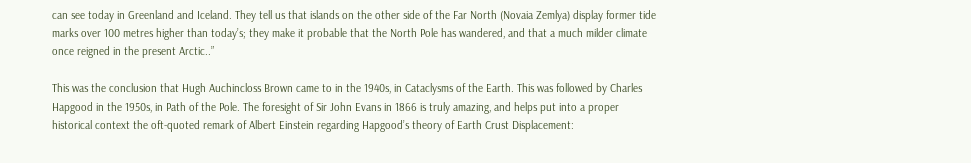can see today in Greenland and Iceland. They tell us that islands on the other side of the Far North (Novaia Zemlya) display former tide marks over 100 metres higher than today’s; they make it probable that the North Pole has wandered, and that a much milder climate once reigned in the present Arctic..”

This was the conclusion that Hugh Auchincloss Brown came to in the 1940s, in Cataclysms of the Earth. This was followed by Charles Hapgood in the 1950s, in Path of the Pole. The foresight of Sir John Evans in 1866 is truly amazing, and helps put into a proper historical context the oft-quoted remark of Albert Einstein regarding Hapgood’s theory of Earth Crust Displacement: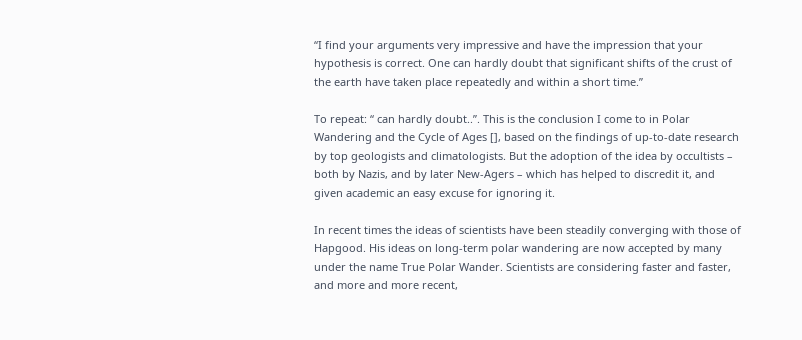“I find your arguments very impressive and have the impression that your hypothesis is correct. One can hardly doubt that significant shifts of the crust of the earth have taken place repeatedly and within a short time.”

To repeat: “ can hardly doubt..”. This is the conclusion I come to in Polar Wandering and the Cycle of Ages [], based on the findings of up-to-date research by top geologists and climatologists. But the adoption of the idea by occultists – both by Nazis, and by later New-Agers – which has helped to discredit it, and given academic an easy excuse for ignoring it.

In recent times the ideas of scientists have been steadily converging with those of Hapgood. His ideas on long-term polar wandering are now accepted by many under the name True Polar Wander. Scientists are considering faster and faster, and more and more recent,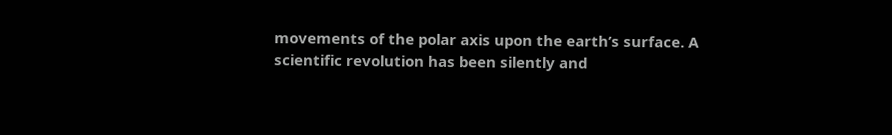movements of the polar axis upon the earth’s surface. A scientific revolution has been silently and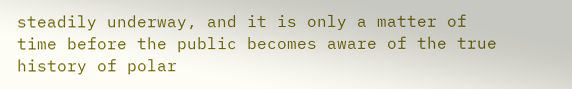steadily underway, and it is only a matter of time before the public becomes aware of the true history of polar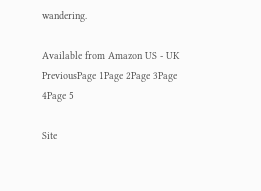wandering.

Available from Amazon US - UK
PreviousPage 1Page 2Page 3Page 4Page 5

Site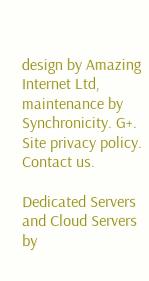design by Amazing Internet Ltd, maintenance by Synchronicity. G+. Site privacy policy. Contact us.

Dedicated Servers and Cloud Servers by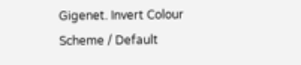Gigenet. Invert Colour Scheme / Default